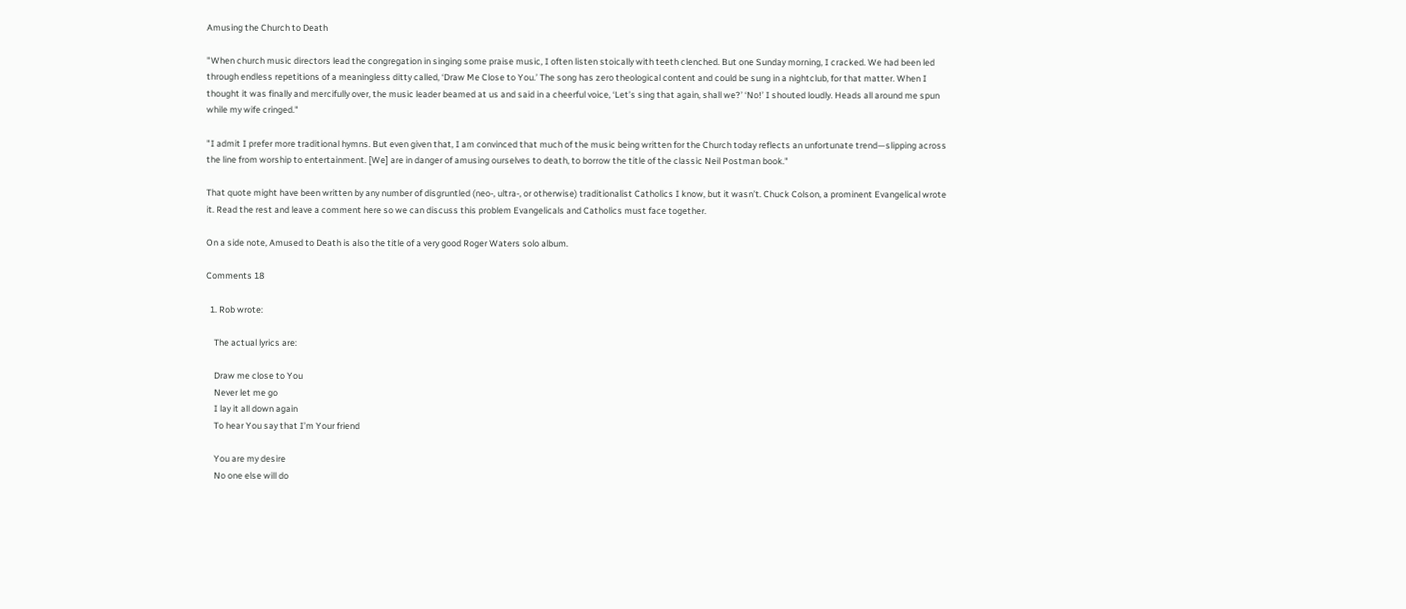Amusing the Church to Death

"When church music directors lead the congregation in singing some praise music, I often listen stoically with teeth clenched. But one Sunday morning, I cracked. We had been led through endless repetitions of a meaningless ditty called, ‘Draw Me Close to You.’ The song has zero theological content and could be sung in a nightclub, for that matter. When I thought it was finally and mercifully over, the music leader beamed at us and said in a cheerful voice, ‘Let’s sing that again, shall we?’ ‘No!’ I shouted loudly. Heads all around me spun while my wife cringed."

"I admit I prefer more traditional hymns. But even given that, I am convinced that much of the music being written for the Church today reflects an unfortunate trend—slipping across the line from worship to entertainment. [We] are in danger of amusing ourselves to death, to borrow the title of the classic Neil Postman book."

That quote might have been written by any number of disgruntled (neo-, ultra-, or otherwise) traditionalist Catholics I know, but it wasn’t. Chuck Colson, a prominent Evangelical wrote it. Read the rest and leave a comment here so we can discuss this problem Evangelicals and Catholics must face together.

On a side note, Amused to Death is also the title of a very good Roger Waters solo album.

Comments 18

  1. Rob wrote:

    The actual lyrics are:

    Draw me close to You
    Never let me go
    I lay it all down again
    To hear You say that I’m Your friend

    You are my desire
    No one else will do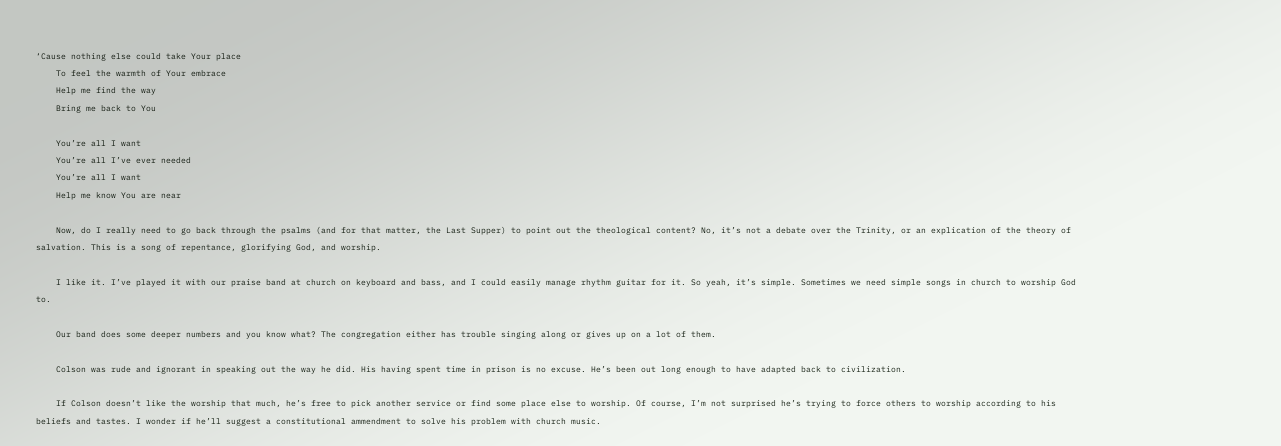‘Cause nothing else could take Your place
    To feel the warmth of Your embrace
    Help me find the way
    Bring me back to You

    You’re all I want
    You’re all I’ve ever needed
    You’re all I want
    Help me know You are near

    Now, do I really need to go back through the psalms (and for that matter, the Last Supper) to point out the theological content? No, it’s not a debate over the Trinity, or an explication of the theory of salvation. This is a song of repentance, glorifying God, and worship.

    I like it. I’ve played it with our praise band at church on keyboard and bass, and I could easily manage rhythm guitar for it. So yeah, it’s simple. Sometimes we need simple songs in church to worship God to.

    Our band does some deeper numbers and you know what? The congregation either has trouble singing along or gives up on a lot of them.

    Colson was rude and ignorant in speaking out the way he did. His having spent time in prison is no excuse. He’s been out long enough to have adapted back to civilization.

    If Colson doesn’t like the worship that much, he’s free to pick another service or find some place else to worship. Of course, I’m not surprised he’s trying to force others to worship according to his beliefs and tastes. I wonder if he’ll suggest a constitutional ammendment to solve his problem with church music.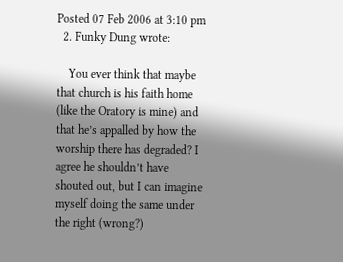Posted 07 Feb 2006 at 3:10 pm
  2. Funky Dung wrote:

    You ever think that maybe that church is his faith home (like the Oratory is mine) and that he’s appalled by how the worship there has degraded? I agree he shouldn’t have shouted out, but I can imagine myself doing the same under the right (wrong?)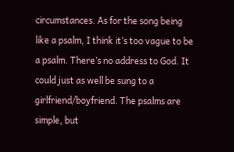circumstances. As for the song being like a psalm, I think it’s too vague to be a psalm. There’s no address to God. It could just as well be sung to a girlfriend/boyfriend. The psalms are simple, but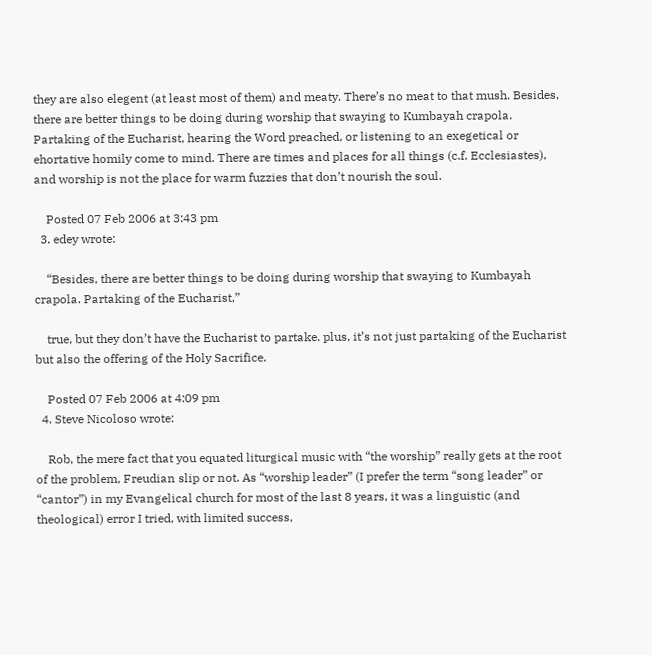they are also elegent (at least most of them) and meaty. There’s no meat to that mush. Besides, there are better things to be doing during worship that swaying to Kumbayah crapola. Partaking of the Eucharist, hearing the Word preached, or listening to an exegetical or ehortative homily come to mind. There are times and places for all things (c.f. Ecclesiastes), and worship is not the place for warm fuzzies that don’t nourish the soul.

    Posted 07 Feb 2006 at 3:43 pm
  3. edey wrote:

    “Besides, there are better things to be doing during worship that swaying to Kumbayah crapola. Partaking of the Eucharist,”

    true, but they don’t have the Eucharist to partake. plus, it’s not just partaking of the Eucharist but also the offering of the Holy Sacrifice.

    Posted 07 Feb 2006 at 4:09 pm
  4. Steve Nicoloso wrote:

    Rob, the mere fact that you equated liturgical music with “the worship” really gets at the root of the problem, Freudian slip or not. As “worship leader” (I prefer the term “song leader” or “cantor”) in my Evangelical church for most of the last 8 years, it was a linguistic (and theological) error I tried, with limited success,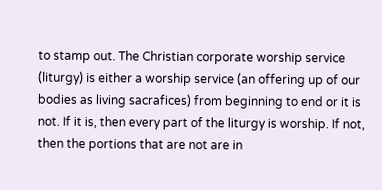to stamp out. The Christian corporate worship service (liturgy) is either a worship service (an offering up of our bodies as living sacrafices) from beginning to end or it is not. If it is, then every part of the liturgy is worship. If not, then the portions that are not are in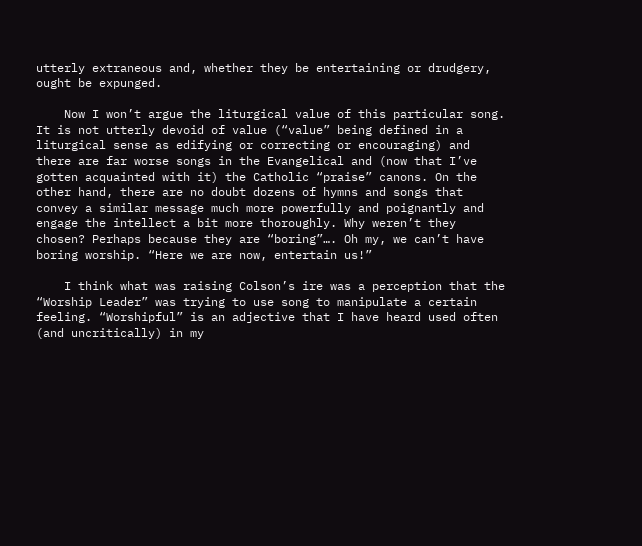utterly extraneous and, whether they be entertaining or drudgery, ought be expunged.

    Now I won’t argue the liturgical value of this particular song. It is not utterly devoid of value (“value” being defined in a liturgical sense as edifying or correcting or encouraging) and there are far worse songs in the Evangelical and (now that I’ve gotten acquainted with it) the Catholic “praise” canons. On the other hand, there are no doubt dozens of hymns and songs that convey a similar message much more powerfully and poignantly and engage the intellect a bit more thoroughly. Why weren’t they chosen? Perhaps because they are “boring”…. Oh my, we can’t have boring worship. “Here we are now, entertain us!”

    I think what was raising Colson’s ire was a perception that the “Worship Leader” was trying to use song to manipulate a certain feeling. “Worshipful” is an adjective that I have heard used often (and uncritically) in my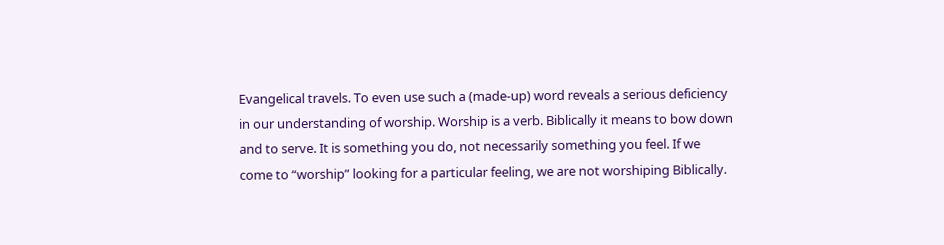Evangelical travels. To even use such a (made-up) word reveals a serious deficiency in our understanding of worship. Worship is a verb. Biblically it means to bow down and to serve. It is something you do, not necessarily something you feel. If we come to “worship” looking for a particular feeling, we are not worshiping Biblically.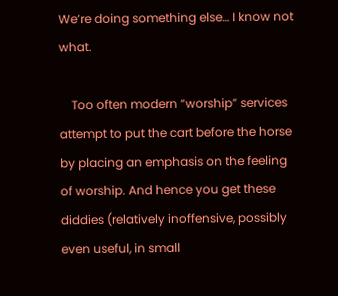We’re doing something else… I know not what.

    Too often modern “worship” services attempt to put the cart before the horse by placing an emphasis on the feeling of worship. And hence you get these diddies (relatively inoffensive, possibly even useful, in small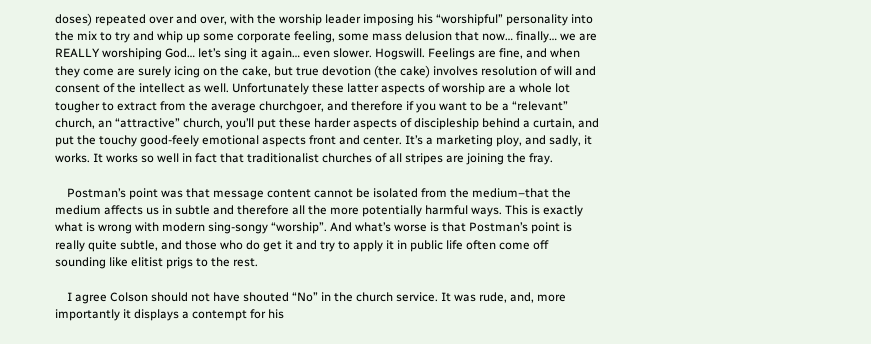doses) repeated over and over, with the worship leader imposing his “worshipful” personality into the mix to try and whip up some corporate feeling, some mass delusion that now… finally… we are REALLY worshiping God… let’s sing it again… even slower. Hogswill. Feelings are fine, and when they come are surely icing on the cake, but true devotion (the cake) involves resolution of will and consent of the intellect as well. Unfortunately these latter aspects of worship are a whole lot tougher to extract from the average churchgoer, and therefore if you want to be a “relevant” church, an “attractive” church, you’ll put these harder aspects of discipleship behind a curtain, and put the touchy good-feely emotional aspects front and center. It’s a marketing ploy, and sadly, it works. It works so well in fact that traditionalist churches of all stripes are joining the fray.

    Postman’s point was that message content cannot be isolated from the medium–that the medium affects us in subtle and therefore all the more potentially harmful ways. This is exactly what is wrong with modern sing-songy “worship”. And what’s worse is that Postman’s point is really quite subtle, and those who do get it and try to apply it in public life often come off sounding like elitist prigs to the rest.

    I agree Colson should not have shouted “No” in the church service. It was rude, and, more importantly it displays a contempt for his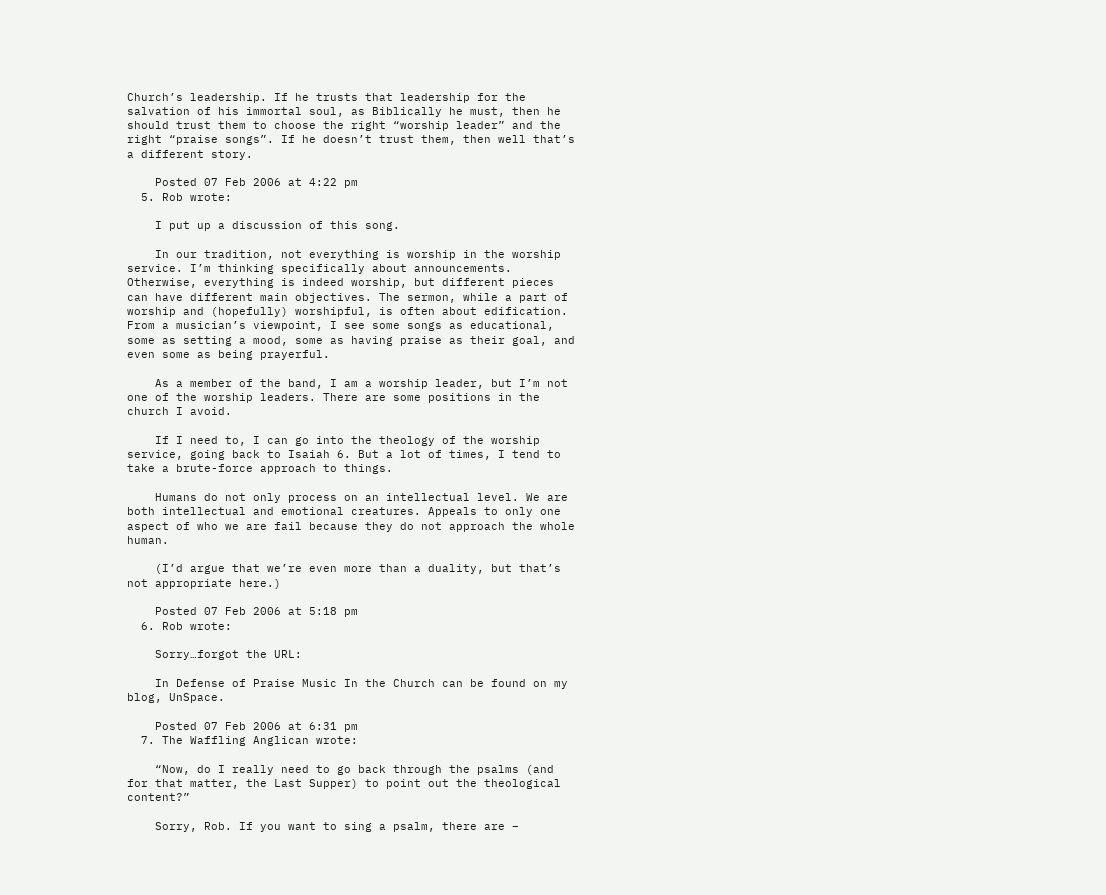Church’s leadership. If he trusts that leadership for the salvation of his immortal soul, as Biblically he must, then he should trust them to choose the right “worship leader” and the right “praise songs”. If he doesn’t trust them, then well that’s a different story.

    Posted 07 Feb 2006 at 4:22 pm
  5. Rob wrote:

    I put up a discussion of this song.

    In our tradition, not everything is worship in the worship service. I’m thinking specifically about announcements. Otherwise, everything is indeed worship, but different pieces can have different main objectives. The sermon, while a part of worship and (hopefully) worshipful, is often about edification. From a musician’s viewpoint, I see some songs as educational, some as setting a mood, some as having praise as their goal, and even some as being prayerful.

    As a member of the band, I am a worship leader, but I’m not one of the worship leaders. There are some positions in the church I avoid.

    If I need to, I can go into the theology of the worship service, going back to Isaiah 6. But a lot of times, I tend to take a brute-force approach to things.

    Humans do not only process on an intellectual level. We are both intellectual and emotional creatures. Appeals to only one aspect of who we are fail because they do not approach the whole human.

    (I’d argue that we’re even more than a duality, but that’s not appropriate here.)

    Posted 07 Feb 2006 at 5:18 pm
  6. Rob wrote:

    Sorry…forgot the URL:

    In Defense of Praise Music In the Church can be found on my blog, UnSpace.

    Posted 07 Feb 2006 at 6:31 pm
  7. The Waffling Anglican wrote:

    “Now, do I really need to go back through the psalms (and for that matter, the Last Supper) to point out the theological content?”

    Sorry, Rob. If you want to sing a psalm, there are –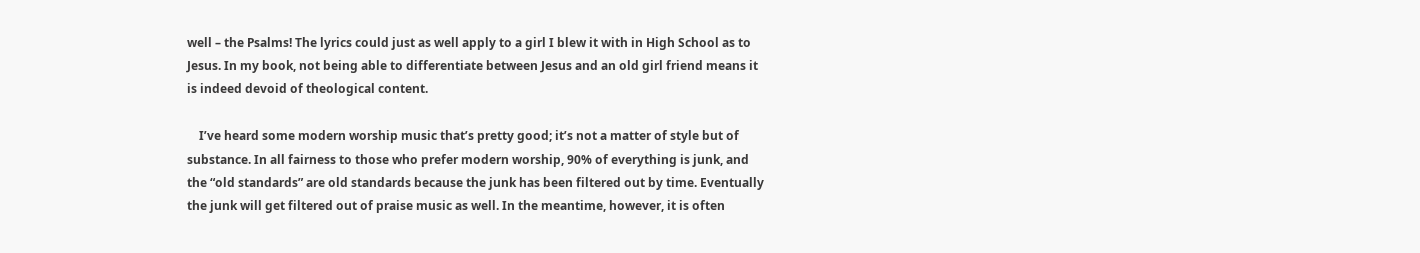well – the Psalms! The lyrics could just as well apply to a girl I blew it with in High School as to Jesus. In my book, not being able to differentiate between Jesus and an old girl friend means it is indeed devoid of theological content.

    I’ve heard some modern worship music that’s pretty good; it’s not a matter of style but of substance. In all fairness to those who prefer modern worship, 90% of everything is junk, and the “old standards” are old standards because the junk has been filtered out by time. Eventually the junk will get filtered out of praise music as well. In the meantime, however, it is often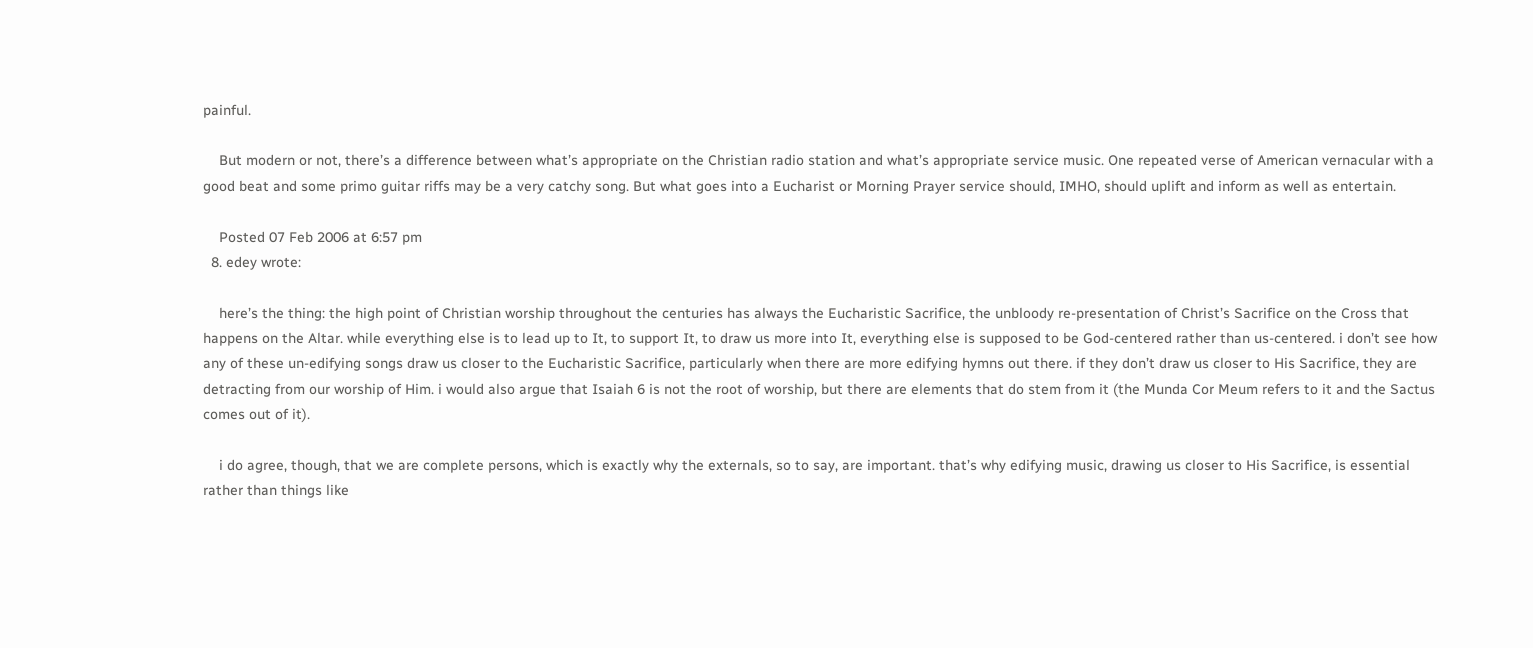painful.

    But modern or not, there’s a difference between what’s appropriate on the Christian radio station and what’s appropriate service music. One repeated verse of American vernacular with a good beat and some primo guitar riffs may be a very catchy song. But what goes into a Eucharist or Morning Prayer service should, IMHO, should uplift and inform as well as entertain.

    Posted 07 Feb 2006 at 6:57 pm
  8. edey wrote:

    here’s the thing: the high point of Christian worship throughout the centuries has always the Eucharistic Sacrifice, the unbloody re-presentation of Christ’s Sacrifice on the Cross that happens on the Altar. while everything else is to lead up to It, to support It, to draw us more into It, everything else is supposed to be God-centered rather than us-centered. i don’t see how any of these un-edifying songs draw us closer to the Eucharistic Sacrifice, particularly when there are more edifying hymns out there. if they don’t draw us closer to His Sacrifice, they are detracting from our worship of Him. i would also argue that Isaiah 6 is not the root of worship, but there are elements that do stem from it (the Munda Cor Meum refers to it and the Sactus comes out of it).

    i do agree, though, that we are complete persons, which is exactly why the externals, so to say, are important. that’s why edifying music, drawing us closer to His Sacrifice, is essential rather than things like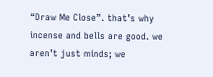“Draw Me Close”. that’s why incense and bells are good. we aren’t just minds; we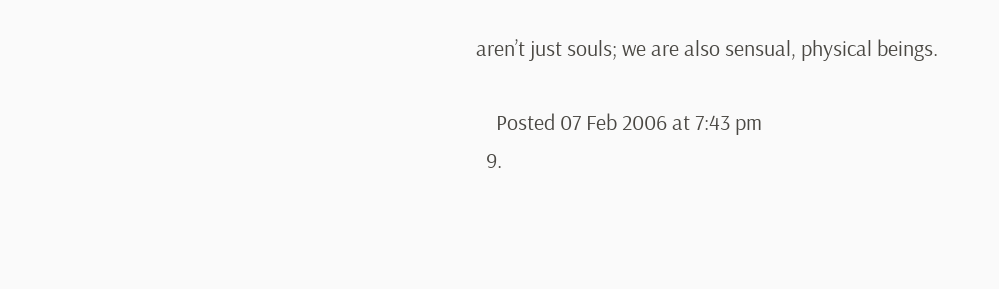aren’t just souls; we are also sensual, physical beings.

    Posted 07 Feb 2006 at 7:43 pm
  9.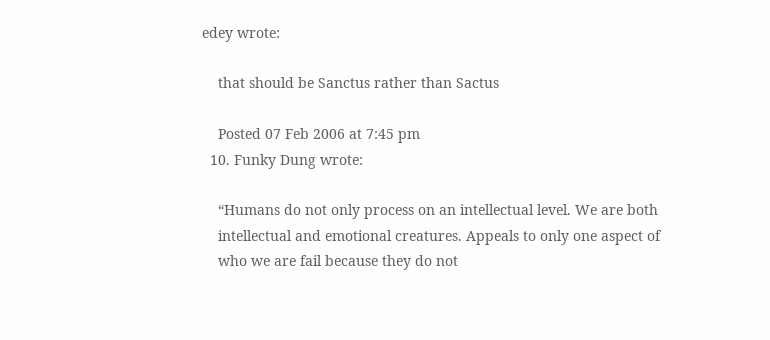edey wrote:

    that should be Sanctus rather than Sactus

    Posted 07 Feb 2006 at 7:45 pm
  10. Funky Dung wrote:

    “Humans do not only process on an intellectual level. We are both
    intellectual and emotional creatures. Appeals to only one aspect of
    who we are fail because they do not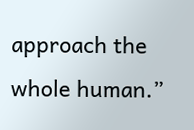approach the whole human.”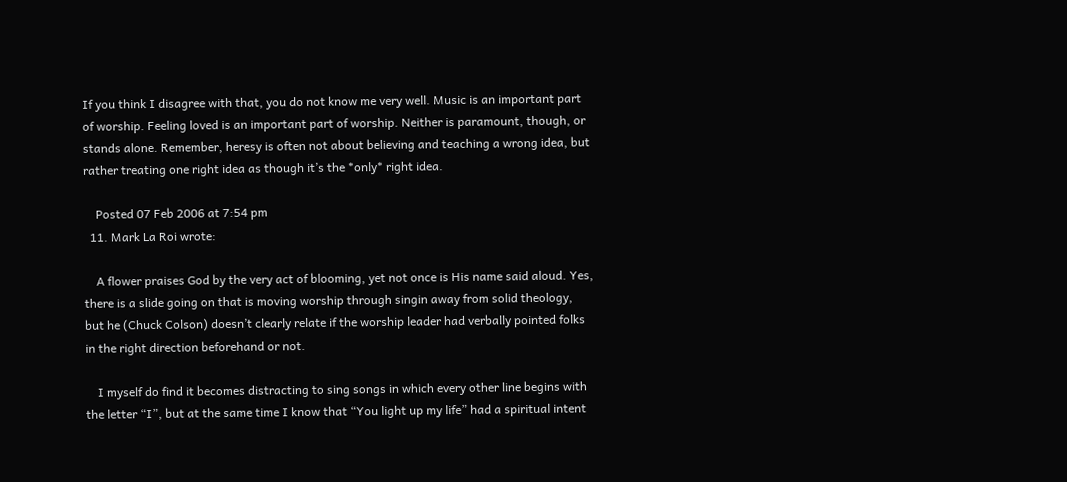If you think I disagree with that, you do not know me very well. Music is an important part of worship. Feeling loved is an important part of worship. Neither is paramount, though, or stands alone. Remember, heresy is often not about believing and teaching a wrong idea, but rather treating one right idea as though it’s the *only* right idea.

    Posted 07 Feb 2006 at 7:54 pm
  11. Mark La Roi wrote:

    A flower praises God by the very act of blooming, yet not once is His name said aloud. Yes, there is a slide going on that is moving worship through singin away from solid theology, but he (Chuck Colson) doesn’t clearly relate if the worship leader had verbally pointed folks in the right direction beforehand or not.

    I myself do find it becomes distracting to sing songs in which every other line begins with the letter “I”, but at the same time I know that “You light up my life” had a spiritual intent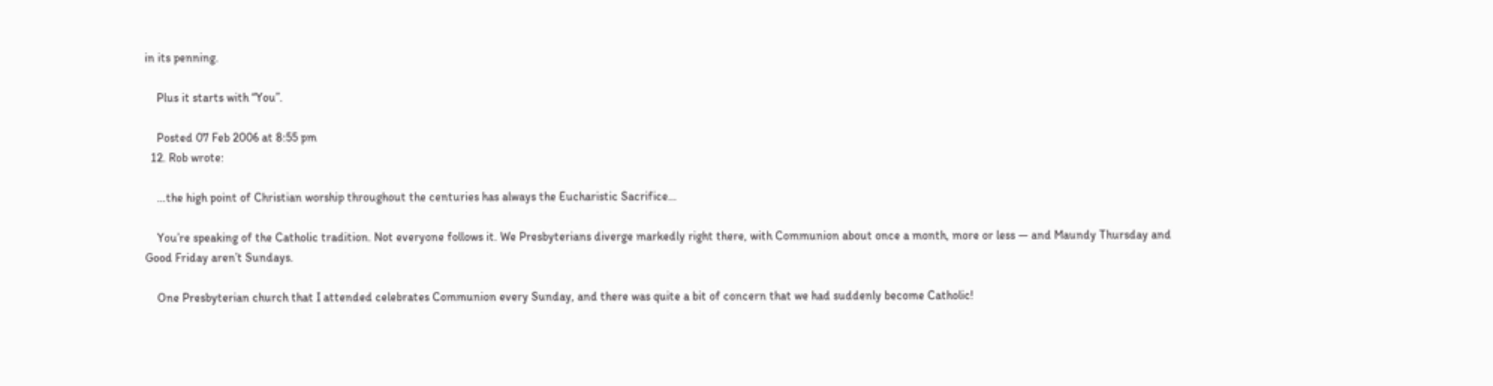in its penning.

    Plus it starts with “You”.

    Posted 07 Feb 2006 at 8:55 pm
  12. Rob wrote:

    …the high point of Christian worship throughout the centuries has always the Eucharistic Sacrifice…

    You’re speaking of the Catholic tradition. Not everyone follows it. We Presbyterians diverge markedly right there, with Communion about once a month, more or less — and Maundy Thursday and Good Friday aren’t Sundays.

    One Presbyterian church that I attended celebrates Communion every Sunday, and there was quite a bit of concern that we had suddenly become Catholic!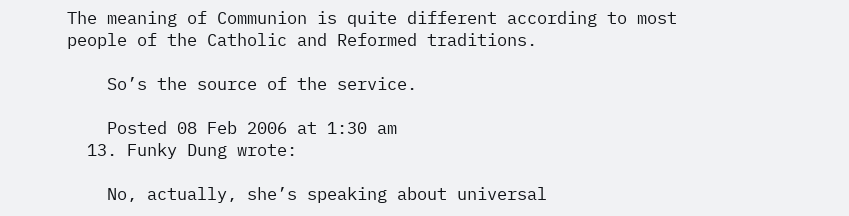The meaning of Communion is quite different according to most people of the Catholic and Reformed traditions.

    So’s the source of the service.

    Posted 08 Feb 2006 at 1:30 am
  13. Funky Dung wrote:

    No, actually, she’s speaking about universal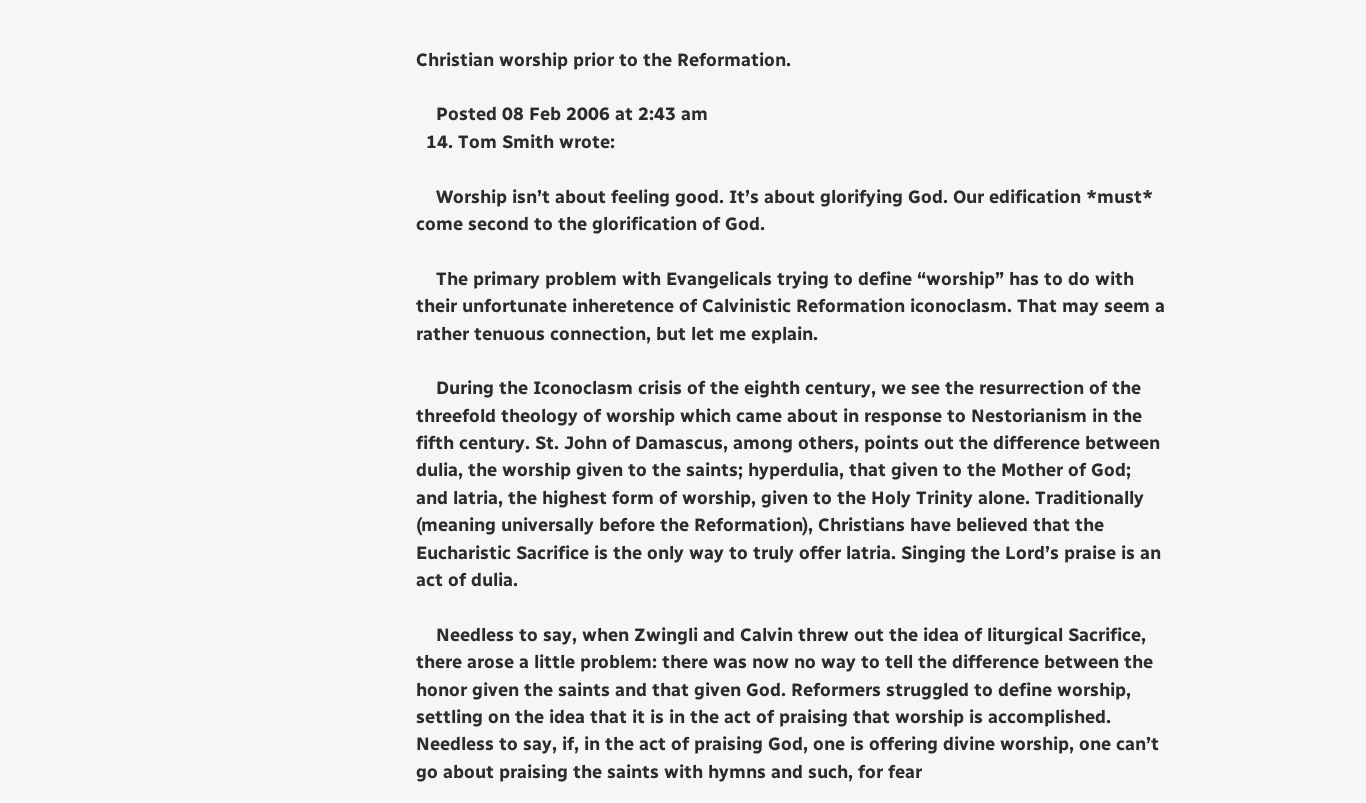Christian worship prior to the Reformation.

    Posted 08 Feb 2006 at 2:43 am
  14. Tom Smith wrote:

    Worship isn’t about feeling good. It’s about glorifying God. Our edification *must* come second to the glorification of God.

    The primary problem with Evangelicals trying to define “worship” has to do with their unfortunate inheretence of Calvinistic Reformation iconoclasm. That may seem a rather tenuous connection, but let me explain.

    During the Iconoclasm crisis of the eighth century, we see the resurrection of the threefold theology of worship which came about in response to Nestorianism in the fifth century. St. John of Damascus, among others, points out the difference between dulia, the worship given to the saints; hyperdulia, that given to the Mother of God; and latria, the highest form of worship, given to the Holy Trinity alone. Traditionally (meaning universally before the Reformation), Christians have believed that the Eucharistic Sacrifice is the only way to truly offer latria. Singing the Lord’s praise is an act of dulia.

    Needless to say, when Zwingli and Calvin threw out the idea of liturgical Sacrifice, there arose a little problem: there was now no way to tell the difference between the honor given the saints and that given God. Reformers struggled to define worship, settling on the idea that it is in the act of praising that worship is accomplished. Needless to say, if, in the act of praising God, one is offering divine worship, one can’t go about praising the saints with hymns and such, for fear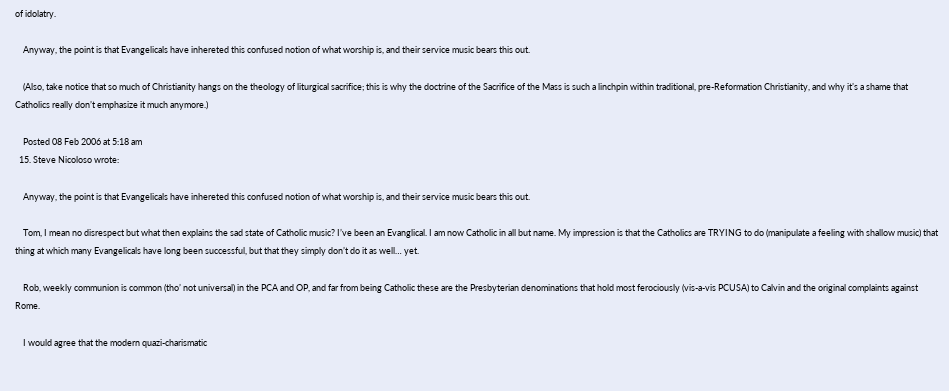of idolatry.

    Anyway, the point is that Evangelicals have inhereted this confused notion of what worship is, and their service music bears this out.

    (Also, take notice that so much of Christianity hangs on the theology of liturgical sacrifice; this is why the doctrine of the Sacrifice of the Mass is such a linchpin within traditional, pre-Reformation Christianity, and why it’s a shame that Catholics really don’t emphasize it much anymore.)

    Posted 08 Feb 2006 at 5:18 am
  15. Steve Nicoloso wrote:

    Anyway, the point is that Evangelicals have inhereted this confused notion of what worship is, and their service music bears this out.

    Tom, I mean no disrespect but what then explains the sad state of Catholic music? I’ve been an Evanglical. I am now Catholic in all but name. My impression is that the Catholics are TRYING to do (manipulate a feeling with shallow music) that thing at which many Evangelicals have long been successful, but that they simply don’t do it as well… yet.

    Rob, weekly communion is common (tho’ not universal) in the PCA and OP, and far from being Catholic these are the Presbyterian denominations that hold most ferociously (vis-a-vis PCUSA) to Calvin and the original complaints against Rome.

    I would agree that the modern quazi-charismatic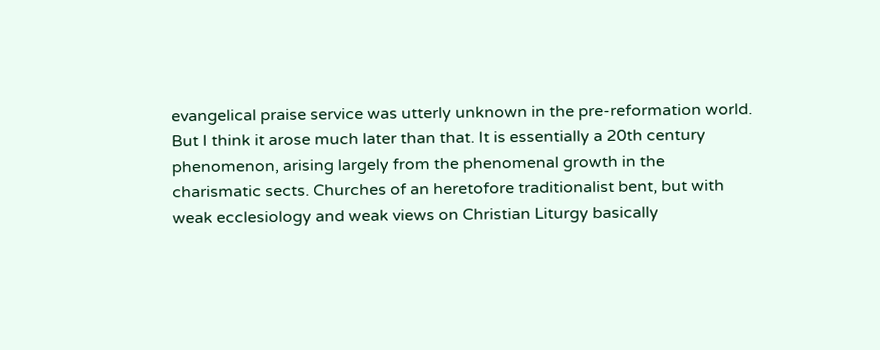evangelical praise service was utterly unknown in the pre-reformation world. But I think it arose much later than that. It is essentially a 20th century phenomenon, arising largely from the phenomenal growth in the charismatic sects. Churches of an heretofore traditionalist bent, but with weak ecclesiology and weak views on Christian Liturgy basically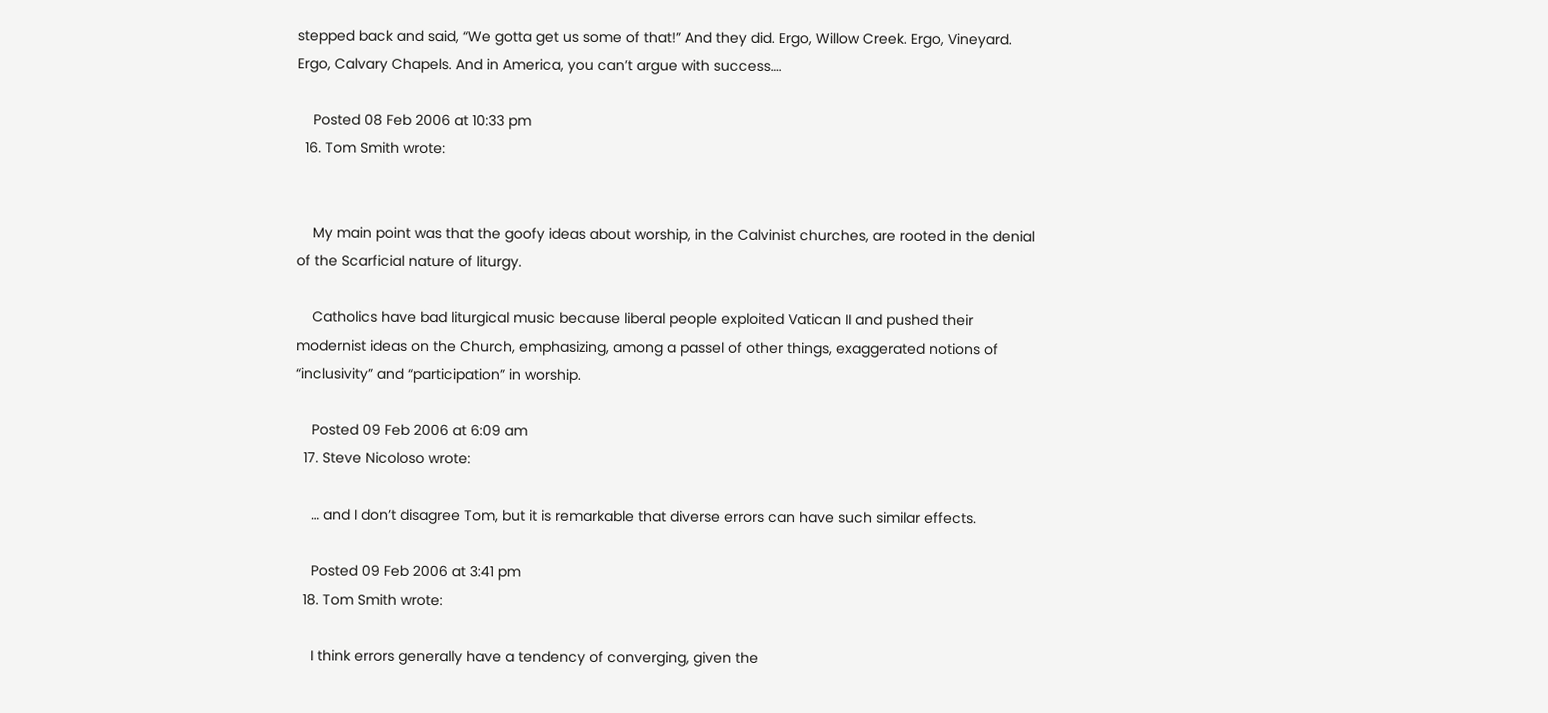stepped back and said, “We gotta get us some of that!” And they did. Ergo, Willow Creek. Ergo, Vineyard. Ergo, Calvary Chapels. And in America, you can’t argue with success….

    Posted 08 Feb 2006 at 10:33 pm
  16. Tom Smith wrote:


    My main point was that the goofy ideas about worship, in the Calvinist churches, are rooted in the denial of the Scarficial nature of liturgy.

    Catholics have bad liturgical music because liberal people exploited Vatican II and pushed their modernist ideas on the Church, emphasizing, among a passel of other things, exaggerated notions of “inclusivity” and “participation” in worship.

    Posted 09 Feb 2006 at 6:09 am
  17. Steve Nicoloso wrote:

    … and I don’t disagree Tom, but it is remarkable that diverse errors can have such similar effects.

    Posted 09 Feb 2006 at 3:41 pm
  18. Tom Smith wrote:

    I think errors generally have a tendency of converging, given the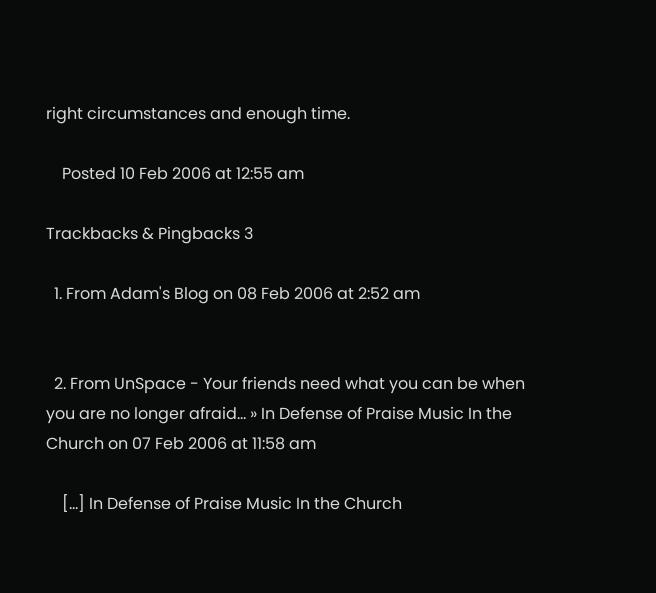right circumstances and enough time.

    Posted 10 Feb 2006 at 12:55 am

Trackbacks & Pingbacks 3

  1. From Adam's Blog on 08 Feb 2006 at 2:52 am


  2. From UnSpace - Your friends need what you can be when you are no longer afraid… » In Defense of Praise Music In the Church on 07 Feb 2006 at 11:58 am

    […] In Defense of Praise Music In the Church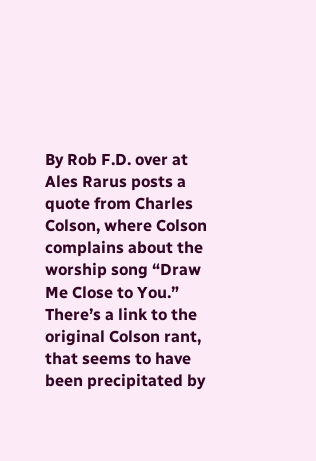By Rob F.D. over at Ales Rarus posts a quote from Charles Colson, where Colson complains about the worship song “Draw Me Close to You.” There’s a link to the original Colson rant, that seems to have been precipitated by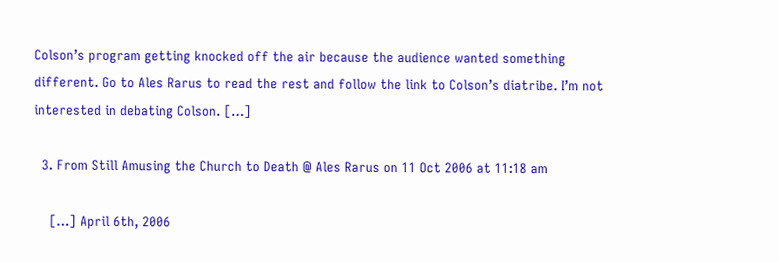Colson’s program getting knocked off the air because the audience wanted something different. Go to Ales Rarus to read the rest and follow the link to Colson’s diatribe. I’m not interested in debating Colson. […]

  3. From Still Amusing the Church to Death @ Ales Rarus on 11 Oct 2006 at 11:18 am

    […] April 6th, 2006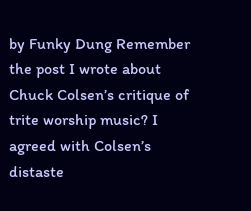by Funky Dung Remember the post I wrote about Chuck Colsen’s critique of trite worship music? I agreed with Colsen’s distaste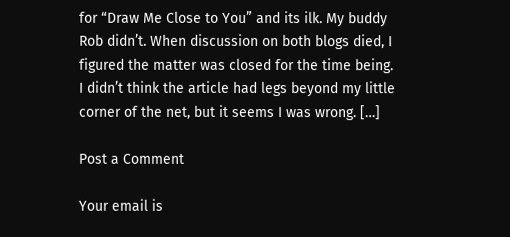for “Draw Me Close to You” and its ilk. My buddy Rob didn’t. When discussion on both blogs died, I figured the matter was closed for the time being. I didn’t think the article had legs beyond my little corner of the net, but it seems I was wrong. […]

Post a Comment

Your email is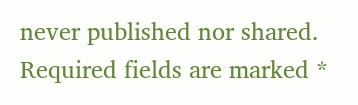never published nor shared. Required fields are marked *